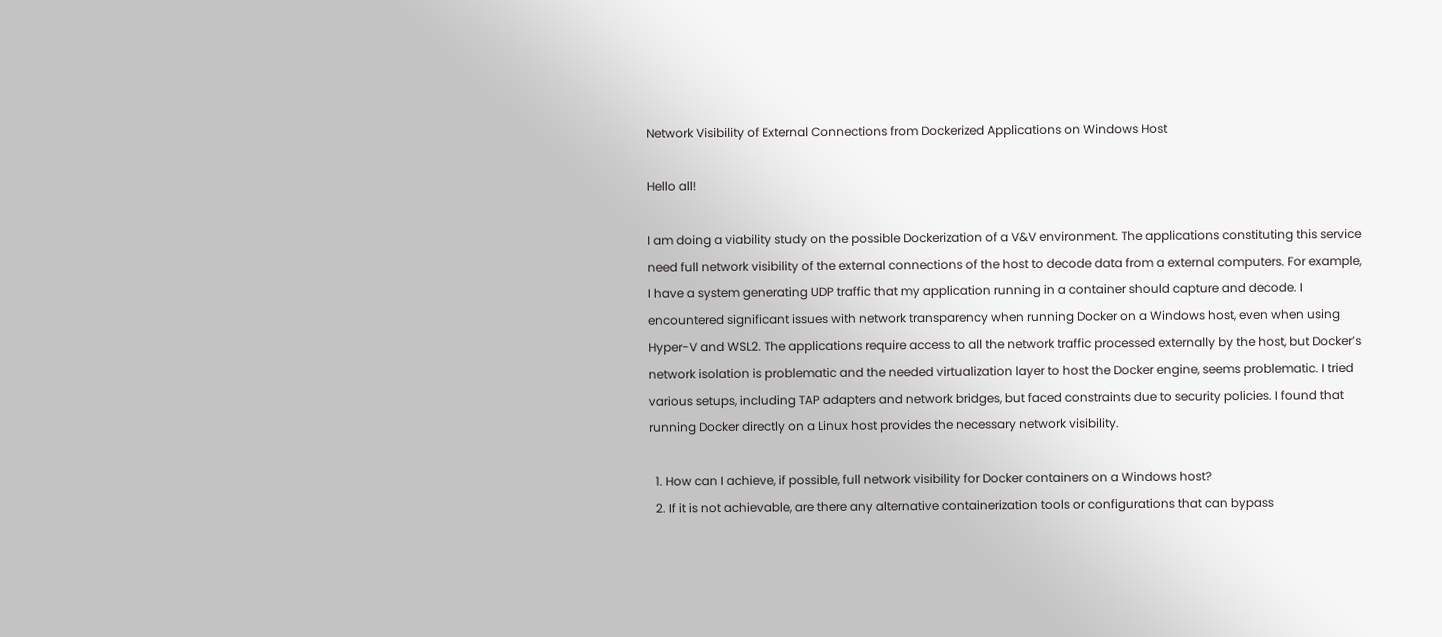Network Visibility of External Connections from Dockerized Applications on Windows Host

Hello all!

I am doing a viability study on the possible Dockerization of a V&V environment. The applications constituting this service need full network visibility of the external connections of the host to decode data from a external computers. For example, I have a system generating UDP traffic that my application running in a container should capture and decode. I encountered significant issues with network transparency when running Docker on a Windows host, even when using Hyper-V and WSL2. The applications require access to all the network traffic processed externally by the host, but Docker’s network isolation is problematic and the needed virtualization layer to host the Docker engine, seems problematic. I tried various setups, including TAP adapters and network bridges, but faced constraints due to security policies. I found that running Docker directly on a Linux host provides the necessary network visibility.

  1. How can I achieve, if possible, full network visibility for Docker containers on a Windows host?
  2. If it is not achievable, are there any alternative containerization tools or configurations that can bypass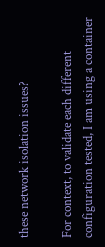these network isolation issues?

For context, to validate each different configuration tested, I am using a container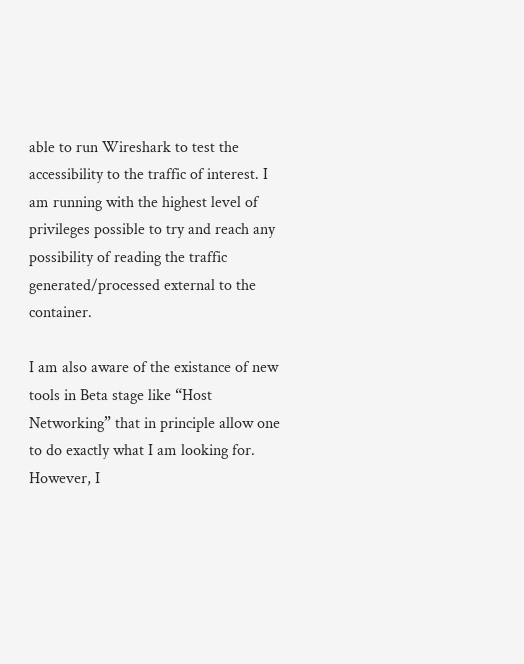able to run Wireshark to test the accessibility to the traffic of interest. I am running with the highest level of privileges possible to try and reach any possibility of reading the traffic generated/processed external to the container.

I am also aware of the existance of new tools in Beta stage like “Host Networking” that in principle allow one to do exactly what I am looking for. However, I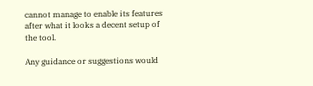cannot manage to enable its features after what it looks a decent setup of the tool.

Any guidance or suggestions would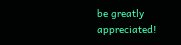be greatly appreciated!